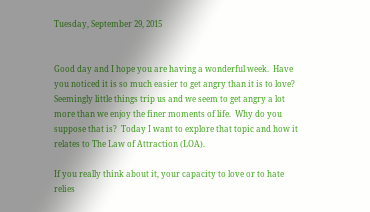Tuesday, September 29, 2015


Good day and I hope you are having a wonderful week.  Have you noticed it is so much easier to get angry than it is to love? Seemingly little things trip us and we seem to get angry a lot more than we enjoy the finer moments of life.  Why do you suppose that is?  Today I want to explore that topic and how it relates to The Law of Attraction (LOA).

If you really think about it, your capacity to love or to hate relies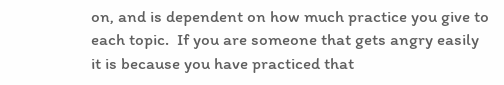on, and is dependent on how much practice you give to each topic.  If you are someone that gets angry easily it is because you have practiced that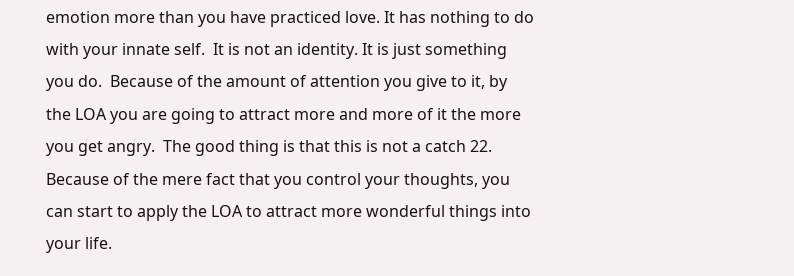emotion more than you have practiced love. It has nothing to do with your innate self.  It is not an identity. It is just something you do.  Because of the amount of attention you give to it, by the LOA you are going to attract more and more of it the more you get angry.  The good thing is that this is not a catch 22. Because of the mere fact that you control your thoughts, you can start to apply the LOA to attract more wonderful things into your life.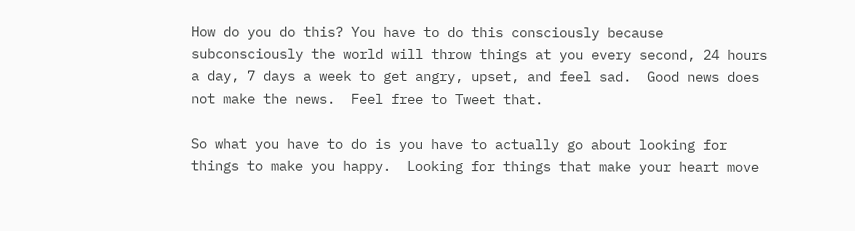How do you do this? You have to do this consciously because subconsciously the world will throw things at you every second, 24 hours a day, 7 days a week to get angry, upset, and feel sad.  Good news does not make the news.  Feel free to Tweet that.

So what you have to do is you have to actually go about looking for things to make you happy.  Looking for things that make your heart move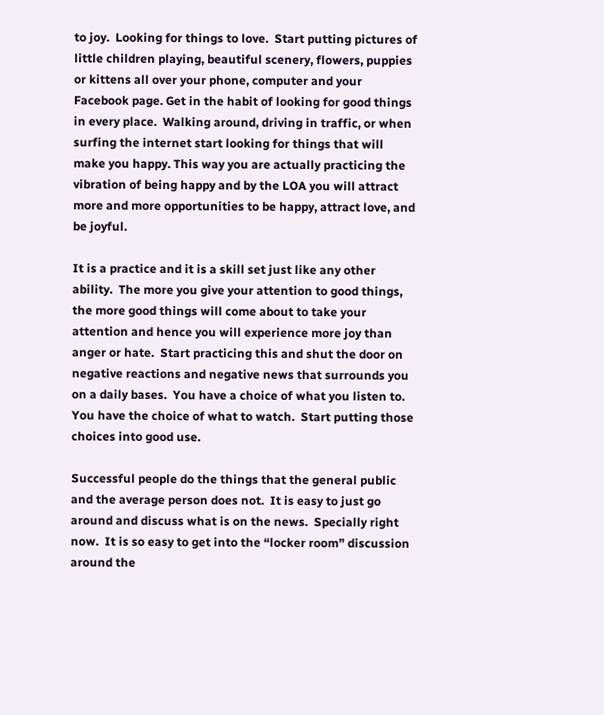to joy.  Looking for things to love.  Start putting pictures of little children playing, beautiful scenery, flowers, puppies or kittens all over your phone, computer and your Facebook page. Get in the habit of looking for good things in every place.  Walking around, driving in traffic, or when surfing the internet start looking for things that will make you happy. This way you are actually practicing the vibration of being happy and by the LOA you will attract more and more opportunities to be happy, attract love, and be joyful.

It is a practice and it is a skill set just like any other ability.  The more you give your attention to good things, the more good things will come about to take your attention and hence you will experience more joy than anger or hate.  Start practicing this and shut the door on negative reactions and negative news that surrounds you on a daily bases.  You have a choice of what you listen to.  You have the choice of what to watch.  Start putting those choices into good use.

Successful people do the things that the general public and the average person does not.  It is easy to just go around and discuss what is on the news.  Specially right now.  It is so easy to get into the “locker room” discussion around the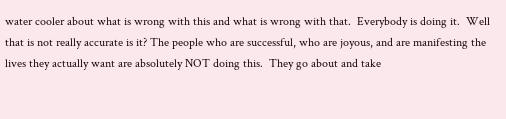water cooler about what is wrong with this and what is wrong with that.  Everybody is doing it.  Well that is not really accurate is it? The people who are successful, who are joyous, and are manifesting the lives they actually want are absolutely NOT doing this.  They go about and take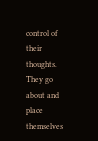control of their thoughts. They go about and place themselves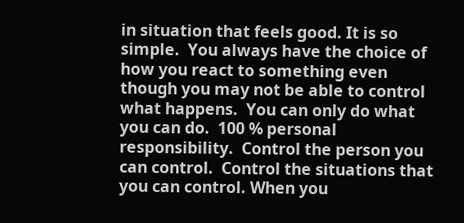in situation that feels good. It is so simple.  You always have the choice of how you react to something even though you may not be able to control what happens.  You can only do what you can do.  100 % personal responsibility.  Control the person you can control.  Control the situations that you can control. When you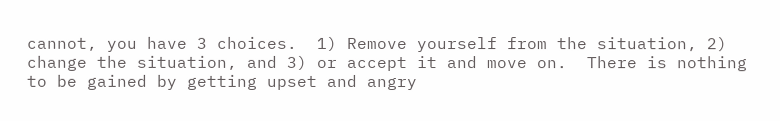cannot, you have 3 choices.  1) Remove yourself from the situation, 2) change the situation, and 3) or accept it and move on.  There is nothing to be gained by getting upset and angry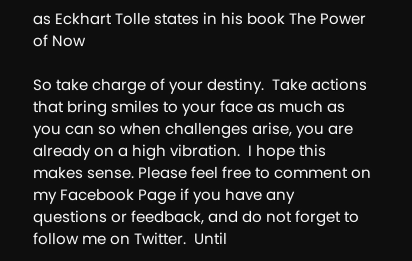as Eckhart Tolle states in his book The Power of Now

So take charge of your destiny.  Take actions that bring smiles to your face as much as you can so when challenges arise, you are already on a high vibration.  I hope this makes sense. Please feel free to comment on my Facebook Page if you have any questions or feedback, and do not forget to follow me on Twitter.  Until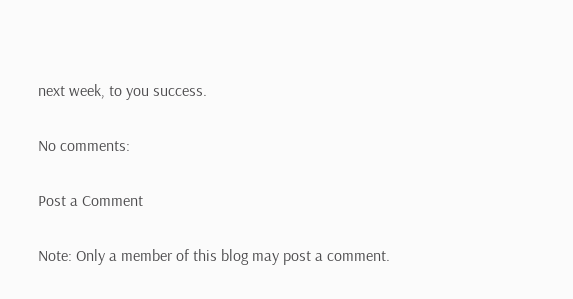next week, to you success.

No comments:

Post a Comment

Note: Only a member of this blog may post a comment.